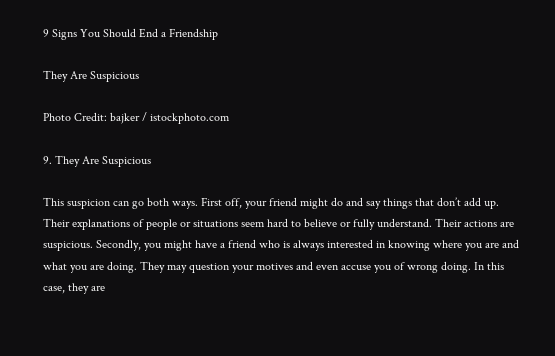9 Signs You Should End a Friendship

They Are Suspicious

Photo Credit: bajker / istockphoto.com

9. They Are Suspicious

This suspicion can go both ways. First off, your friend might do and say things that don’t add up. Their explanations of people or situations seem hard to believe or fully understand. Their actions are suspicious. Secondly, you might have a friend who is always interested in knowing where you are and what you are doing. They may question your motives and even accuse you of wrong doing. In this case, they are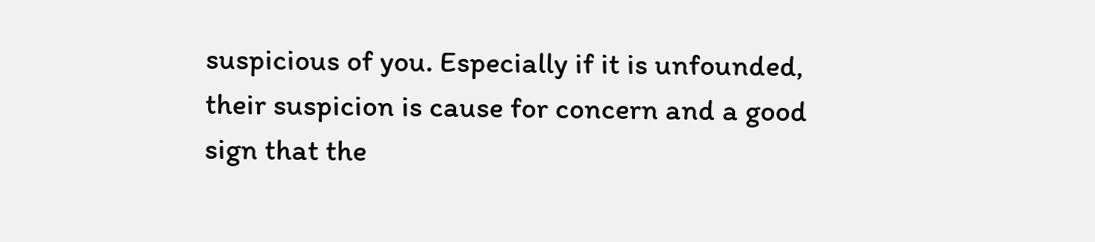suspicious of you. Especially if it is unfounded, their suspicion is cause for concern and a good sign that the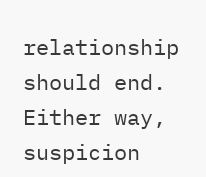relationship should end. Either way, suspicion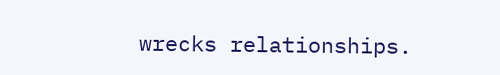wrecks relationships.